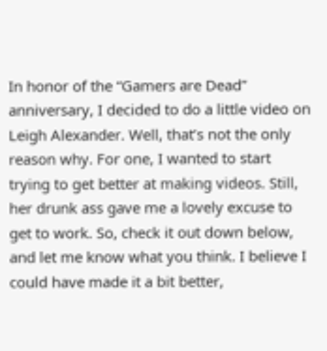In honor of the “Gamers are Dead” anniversary, I decided to do a little video on Leigh Alexander. Well, that’s not the only reason why. For one, I wanted to start trying to get better at making videos. Still, her drunk ass gave me a lovely excuse to get to work. So, check it out down below, and let me know what you think. I believe I could have made it a bit better,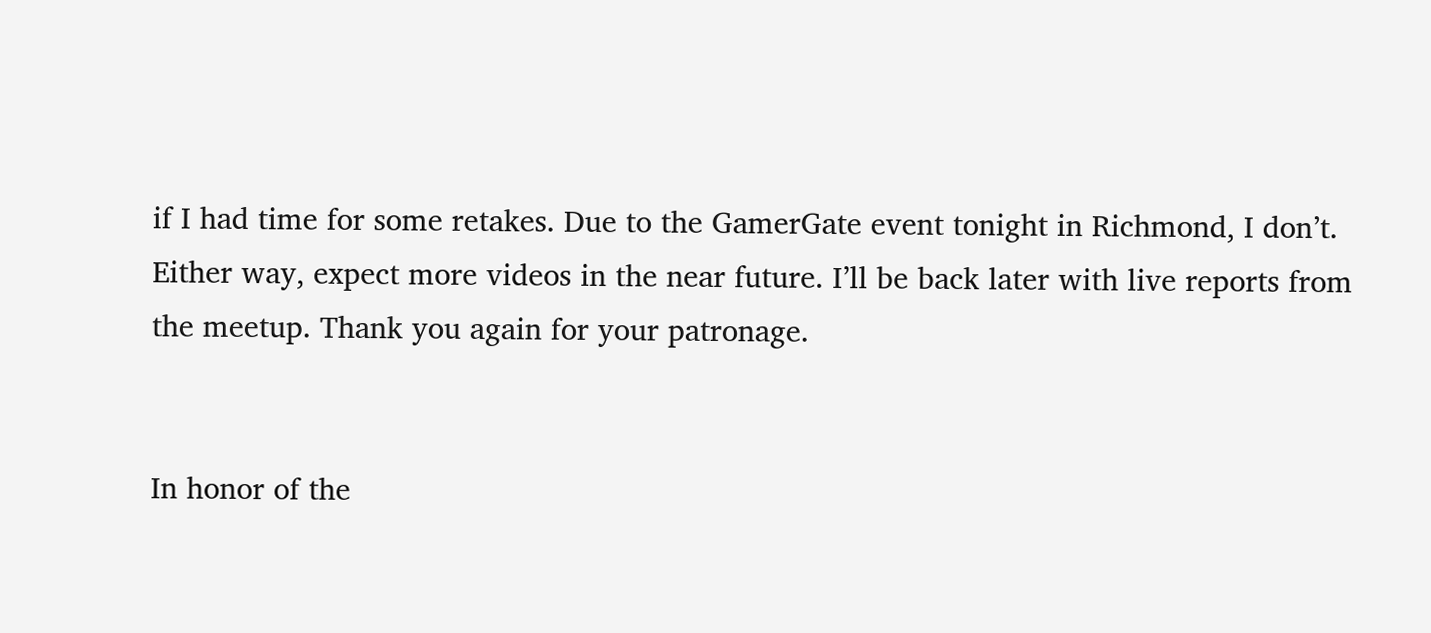if I had time for some retakes. Due to the GamerGate event tonight in Richmond, I don’t. Either way, expect more videos in the near future. I’ll be back later with live reports from the meetup. Thank you again for your patronage.


In honor of the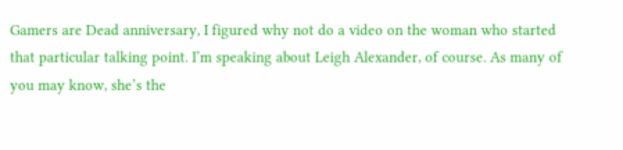Gamers are Dead anniversary, I figured why not do a video on the woman who started that particular talking point. I’m speaking about Leigh Alexander, of course. As many of you may know, she’s the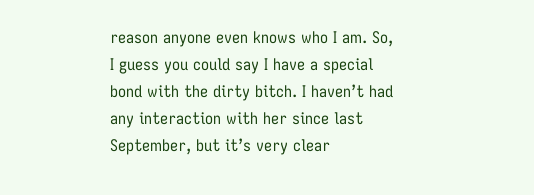reason anyone even knows who I am. So, I guess you could say I have a special bond with the dirty bitch. I haven’t had any interaction with her since last September, but it’s very clear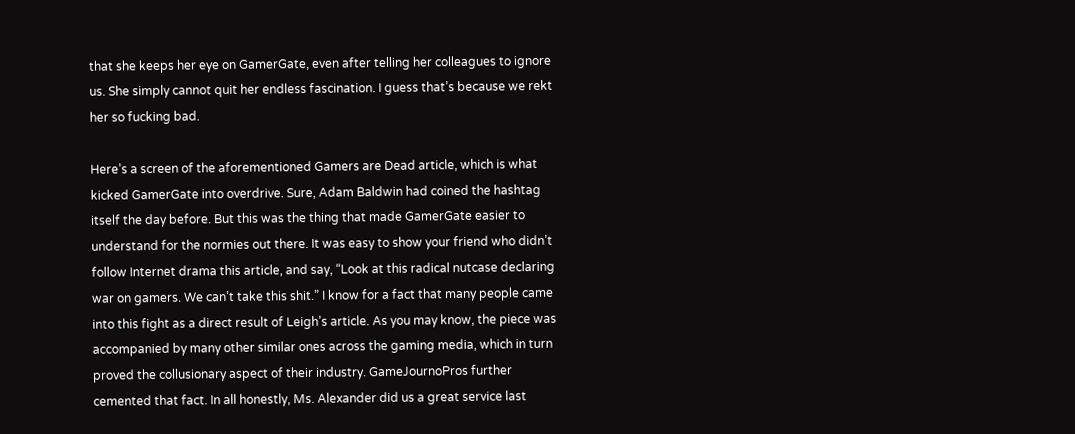that she keeps her eye on GamerGate, even after telling her colleagues to ignore us. She simply cannot quit her endless fascination. I guess that’s because we rekt her so fucking bad.

Here’s a screen of the aforementioned Gamers are Dead article, which is what kicked GamerGate into overdrive. Sure, Adam Baldwin had coined the hashtag itself the day before. But this was the thing that made GamerGate easier to understand for the normies out there. It was easy to show your friend who didn’t follow Internet drama this article, and say, “Look at this radical nutcase declaring war on gamers. We can’t take this shit.” I know for a fact that many people came into this fight as a direct result of Leigh’s article. As you may know, the piece was accompanied by many other similar ones across the gaming media, which in turn proved the collusionary aspect of their industry. GameJournoPros further cemented that fact. In all honestly, Ms. Alexander did us a great service last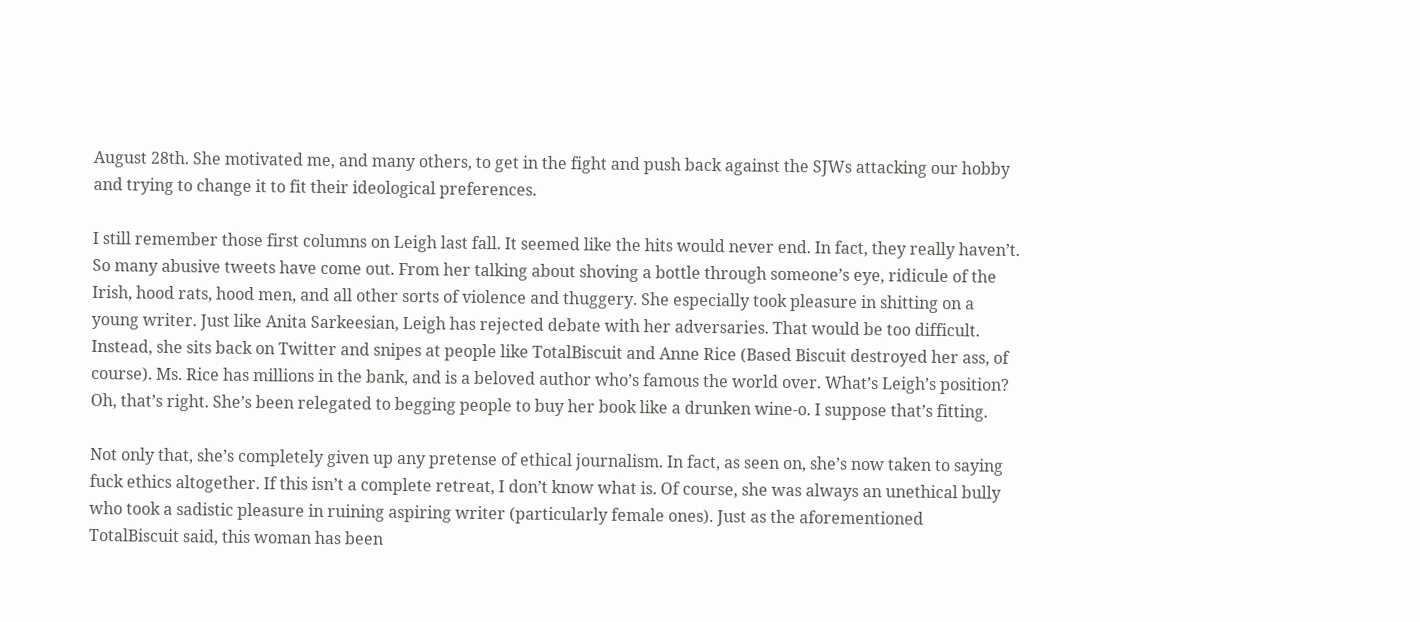August 28th. She motivated me, and many others, to get in the fight and push back against the SJWs attacking our hobby and trying to change it to fit their ideological preferences.

I still remember those first columns on Leigh last fall. It seemed like the hits would never end. In fact, they really haven’t. So many abusive tweets have come out. From her talking about shoving a bottle through someone’s eye, ridicule of the Irish, hood rats, hood men, and all other sorts of violence and thuggery. She especially took pleasure in shitting on a young writer. Just like Anita Sarkeesian, Leigh has rejected debate with her adversaries. That would be too difficult. Instead, she sits back on Twitter and snipes at people like TotalBiscuit and Anne Rice (Based Biscuit destroyed her ass, of course). Ms. Rice has millions in the bank, and is a beloved author who’s famous the world over. What’s Leigh’s position? Oh, that’s right. She’s been relegated to begging people to buy her book like a drunken wine-o. I suppose that’s fitting.

Not only that, she’s completely given up any pretense of ethical journalism. In fact, as seen on, she’s now taken to saying fuck ethics altogether. If this isn’t a complete retreat, I don’t know what is. Of course, she was always an unethical bully who took a sadistic pleasure in ruining aspiring writer (particularly female ones). Just as the aforementioned TotalBiscuit said, this woman has been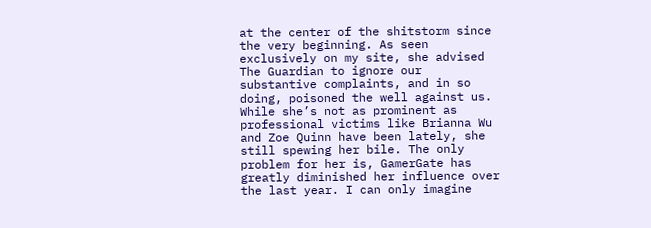at the center of the shitstorm since the very beginning. As seen exclusively on my site, she advised The Guardian to ignore our substantive complaints, and in so doing, poisoned the well against us. While she’s not as prominent as professional victims like Brianna Wu and Zoe Quinn have been lately, she still spewing her bile. The only problem for her is, GamerGate has greatly diminished her influence over the last year. I can only imagine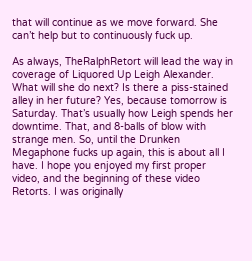that will continue as we move forward. She can’t help but to continuously fuck up.

As always, TheRalphRetort will lead the way in coverage of Liquored Up Leigh Alexander. What will she do next? Is there a piss-stained alley in her future? Yes, because tomorrow is Saturday. That’s usually how Leigh spends her downtime. That, and 8-balls of blow with strange men. So, until the Drunken Megaphone fucks up again, this is about all I have. I hope you enjoyed my first proper video, and the beginning of these video Retorts. I was originally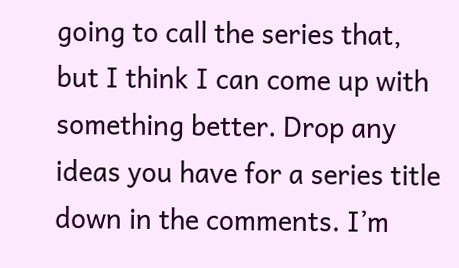going to call the series that, but I think I can come up with something better. Drop any ideas you have for a series title down in the comments. I’m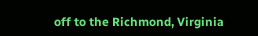off to the Richmond, Virginia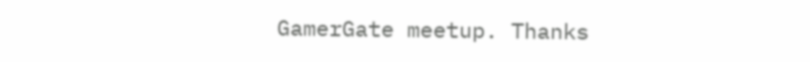GamerGate meetup. Thanks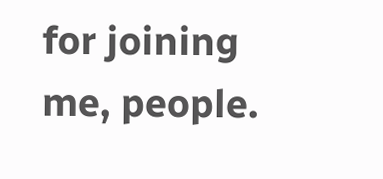for joining me, people.